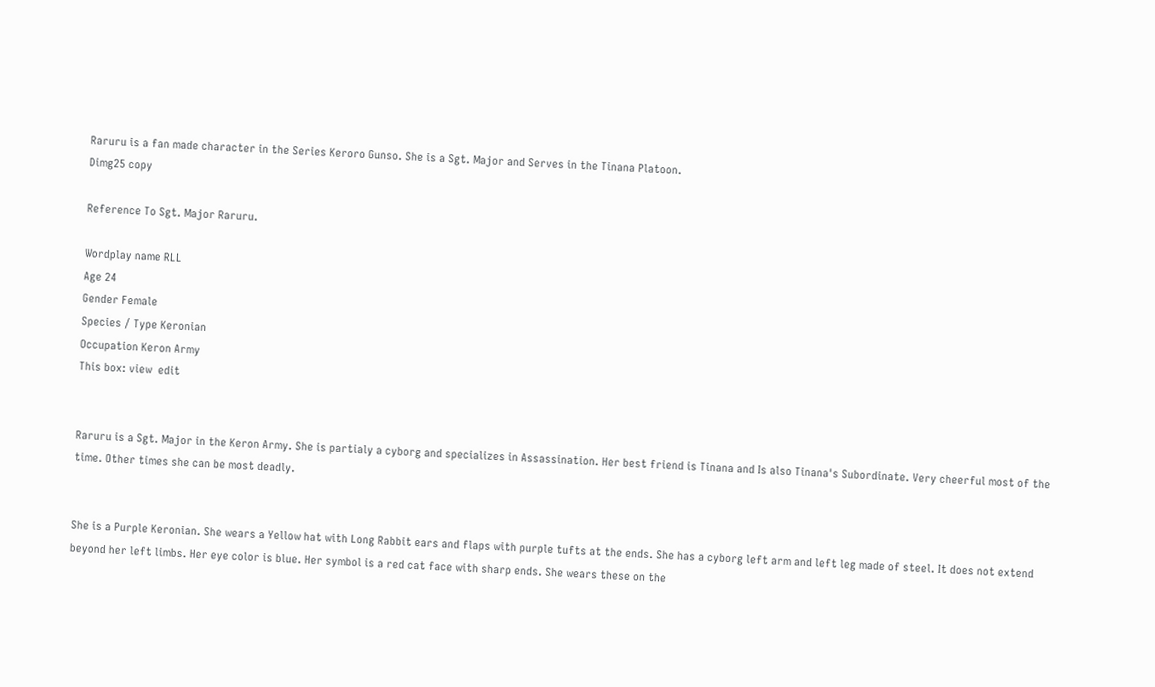Raruru is a fan made character in the Series Keroro Gunso. She is a Sgt. Major and Serves in the Tinana Platoon.
Dimg25 copy

Reference To Sgt. Major Raruru.

Wordplay name RLL
Age 24
Gender Female
Species / Type Keronian
Occupation Keron Army
This box: view  edit


Raruru is a Sgt. Major in the Keron Army. She is partialy a cyborg and specializes in Assassination. Her best friend is Tinana and Is also Tinana's Subordinate. Very cheerful most of the time. Other times she can be most deadly.


She is a Purple Keronian. She wears a Yellow hat with Long Rabbit ears and flaps with purple tufts at the ends. She has a cyborg left arm and left leg made of steel. It does not extend beyond her left limbs. Her eye color is blue. Her symbol is a red cat face with sharp ends. She wears these on the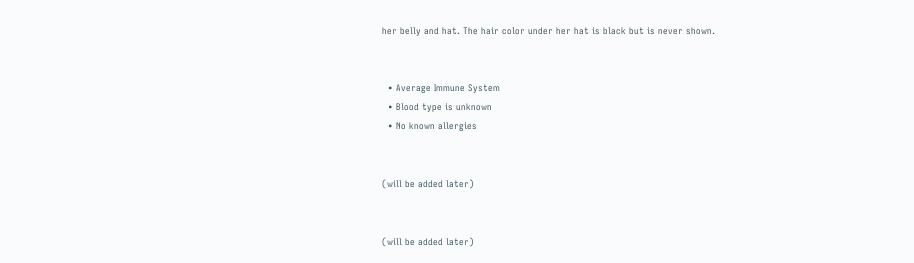her belly and hat. The hair color under her hat is black but is never shown.


  • Average Immune System
  • Blood type is unknown
  • No known allergies


(will be added later)


(will be added later)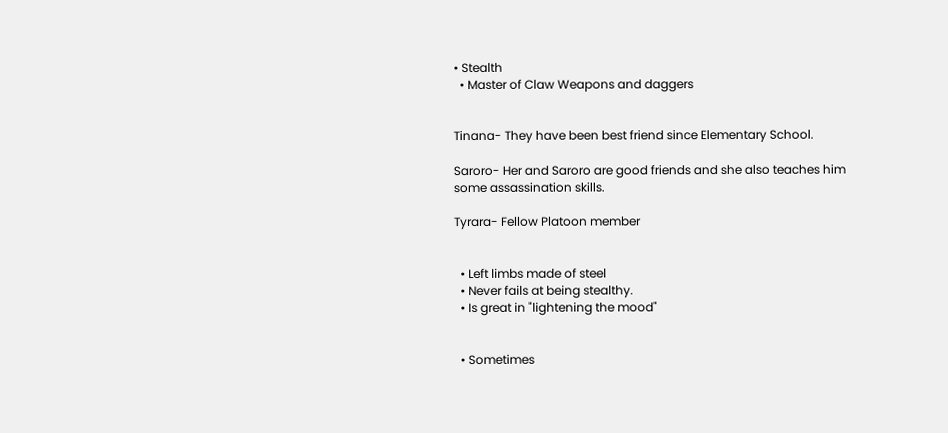• Stealth
  • Master of Claw Weapons and daggers


Tinana- They have been best friend since Elementary School.

Saroro- Her and Saroro are good friends and she also teaches him some assassination skills.

Tyrara- Fellow Platoon member


  • Left limbs made of steel
  • Never fails at being stealthy.
  • Is great in "lightening the mood"


  • Sometimes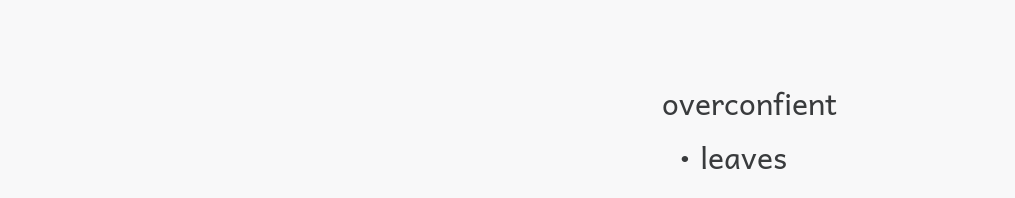overconfient
  • leaves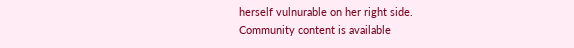herself vulnurable on her right side.
Community content is available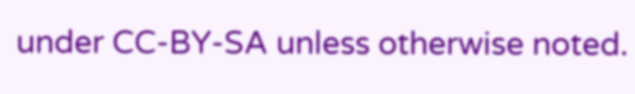under CC-BY-SA unless otherwise noted.